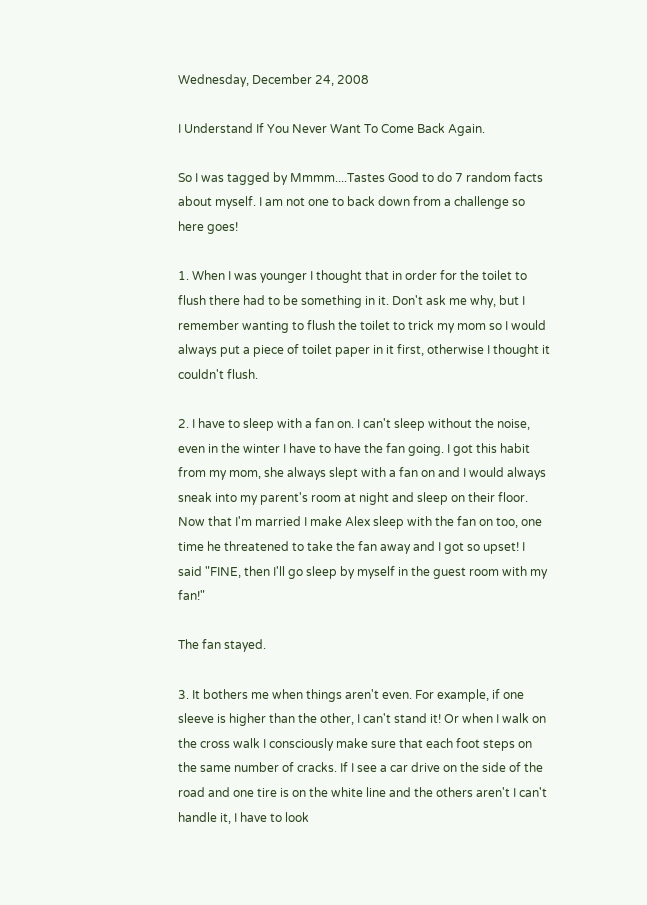Wednesday, December 24, 2008

I Understand If You Never Want To Come Back Again.

So I was tagged by Mmmm....Tastes Good to do 7 random facts about myself. I am not one to back down from a challenge so here goes!

1. When I was younger I thought that in order for the toilet to flush there had to be something in it. Don't ask me why, but I remember wanting to flush the toilet to trick my mom so I would always put a piece of toilet paper in it first, otherwise I thought it couldn't flush.

2. I have to sleep with a fan on. I can't sleep without the noise, even in the winter I have to have the fan going. I got this habit from my mom, she always slept with a fan on and I would always sneak into my parent's room at night and sleep on their floor. Now that I'm married I make Alex sleep with the fan on too, one time he threatened to take the fan away and I got so upset! I said "FINE, then I'll go sleep by myself in the guest room with my fan!"

The fan stayed.

3. It bothers me when things aren't even. For example, if one sleeve is higher than the other, I can't stand it! Or when I walk on the cross walk I consciously make sure that each foot steps on the same number of cracks. If I see a car drive on the side of the road and one tire is on the white line and the others aren't I can't handle it, I have to look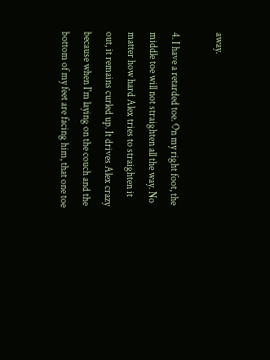away.

4. I have a retarded toe. On my right foot, the middle toe will not straighten all the way. No matter how hard Alex tries to straighten it out, it remains curled up. It drives Alex crazy because when I'm laying on the couch and the bottom of my feet are facing him, that one toe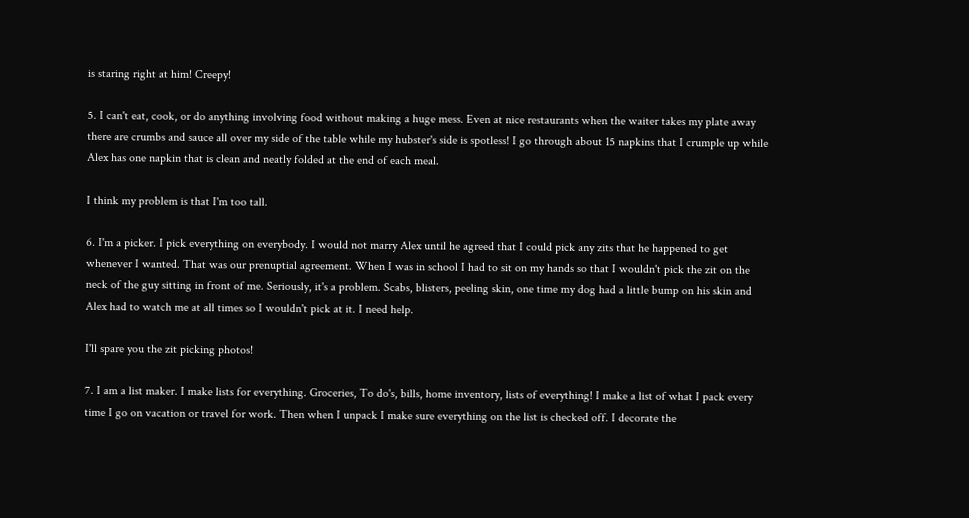is staring right at him! Creepy!

5. I can't eat, cook, or do anything involving food without making a huge mess. Even at nice restaurants when the waiter takes my plate away there are crumbs and sauce all over my side of the table while my hubster's side is spotless! I go through about 15 napkins that I crumple up while Alex has one napkin that is clean and neatly folded at the end of each meal.

I think my problem is that I'm too tall.

6. I'm a picker. I pick everything on everybody. I would not marry Alex until he agreed that I could pick any zits that he happened to get whenever I wanted. That was our prenuptial agreement. When I was in school I had to sit on my hands so that I wouldn't pick the zit on the neck of the guy sitting in front of me. Seriously, it's a problem. Scabs, blisters, peeling skin, one time my dog had a little bump on his skin and Alex had to watch me at all times so I wouldn't pick at it. I need help.

I'll spare you the zit picking photos!

7. I am a list maker. I make lists for everything. Groceries, To do's, bills, home inventory, lists of everything! I make a list of what I pack every time I go on vacation or travel for work. Then when I unpack I make sure everything on the list is checked off. I decorate the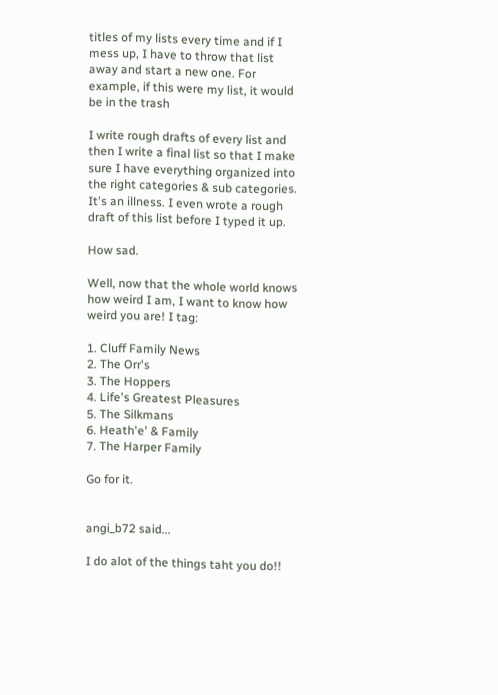titles of my lists every time and if I mess up, I have to throw that list away and start a new one. For example, if this were my list, it would be in the trash

I write rough drafts of every list and then I write a final list so that I make sure I have everything organized into the right categories & sub categories. It's an illness. I even wrote a rough draft of this list before I typed it up.

How sad.

Well, now that the whole world knows how weird I am, I want to know how weird you are! I tag:

1. Cluff Family News
2. The Orr's
3. The Hoppers
4. Life's Greatest Pleasures
5. The Silkmans
6. Heath'e' & Family
7. The Harper Family

Go for it.


angi_b72 said...

I do alot of the things taht you do!!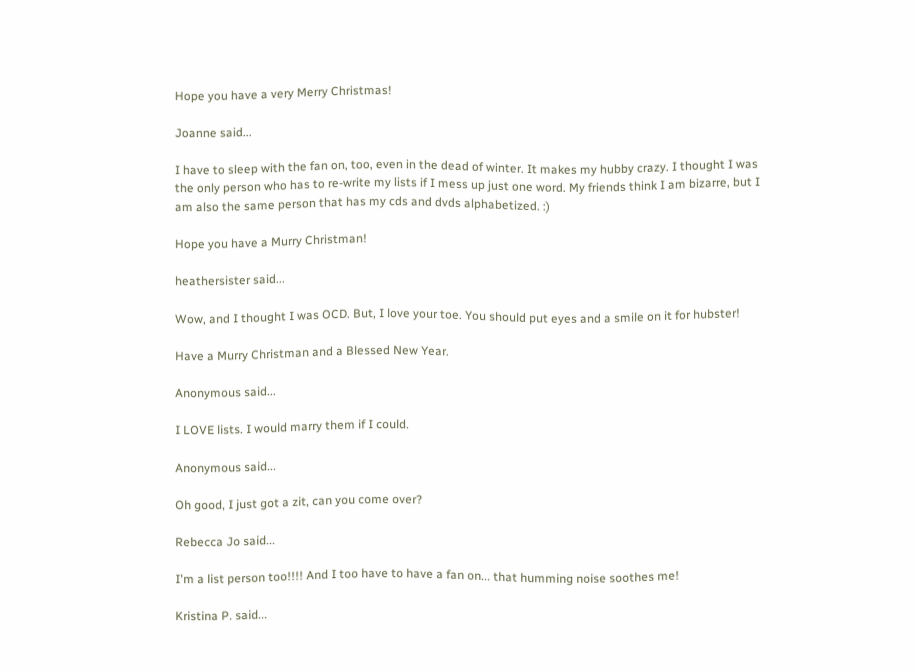Hope you have a very Merry Christmas!

Joanne said...

I have to sleep with the fan on, too, even in the dead of winter. It makes my hubby crazy. I thought I was the only person who has to re-write my lists if I mess up just one word. My friends think I am bizarre, but I am also the same person that has my cds and dvds alphabetized. :)

Hope you have a Murry Christman!

heathersister said...

Wow, and I thought I was OCD. But, I love your toe. You should put eyes and a smile on it for hubster!

Have a Murry Christman and a Blessed New Year.

Anonymous said...

I LOVE lists. I would marry them if I could.

Anonymous said...

Oh good, I just got a zit, can you come over?

Rebecca Jo said...

I'm a list person too!!!! And I too have to have a fan on... that humming noise soothes me!

Kristina P. said...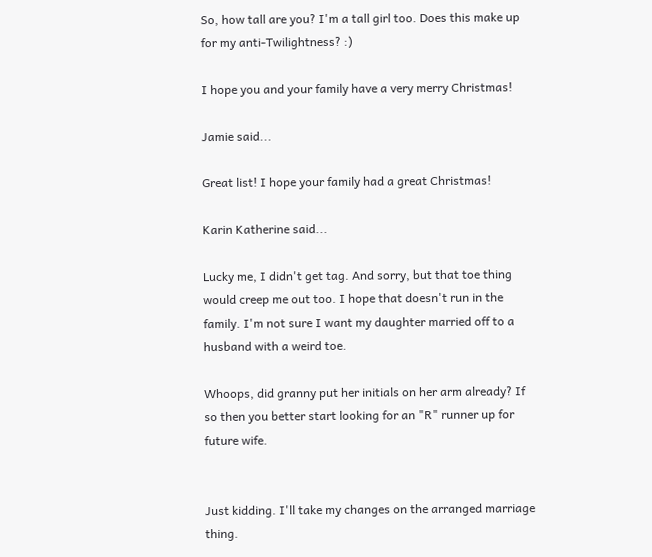So, how tall are you? I'm a tall girl too. Does this make up for my anti-Twilightness? :)

I hope you and your family have a very merry Christmas!

Jamie said...

Great list! I hope your family had a great Christmas!

Karin Katherine said...

Lucky me, I didn't get tag. And sorry, but that toe thing would creep me out too. I hope that doesn't run in the family. I'm not sure I want my daughter married off to a husband with a weird toe.

Whoops, did granny put her initials on her arm already? If so then you better start looking for an "R" runner up for future wife.


Just kidding. I'll take my changes on the arranged marriage thing.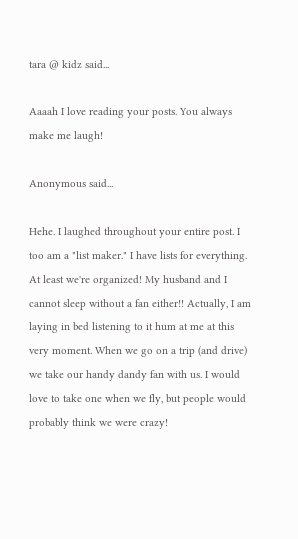tara @ kidz said...

Aaaah I love reading your posts. You always make me laugh!

Anonymous said...

Hehe. I laughed throughout your entire post. I too am a "list maker." I have lists for everything. At least we're organized! My husband and I cannot sleep without a fan either!! Actually, I am laying in bed listening to it hum at me at this very moment. When we go on a trip (and drive) we take our handy dandy fan with us. I would love to take one when we fly, but people would probably think we were crazy!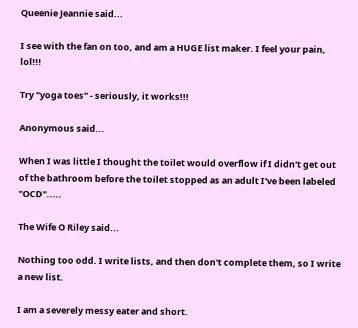Queenie Jeannie said...

I see with the fan on too, and am a HUGE list maker. I feel your pain, lol!!!

Try "yoga toes" - seriously, it works!!!

Anonymous said...

When I was little I thought the toilet would overflow if I didn't get out of the bathroom before the toilet stopped as an adult I've been labeled "OCD".....

The Wife O Riley said...

Nothing too odd. I write lists, and then don't complete them, so I write a new list.

I am a severely messy eater and short.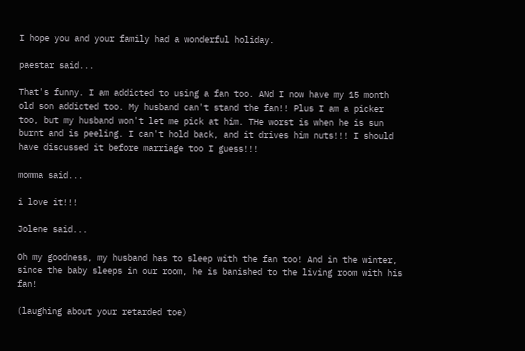I hope you and your family had a wonderful holiday.

paestar said...

That's funny. I am addicted to using a fan too. ANd I now have my 15 month old son addicted too. My husband can't stand the fan!! Plus I am a picker too, but my husband won't let me pick at him. THe worst is when he is sun burnt and is peeling. I can't hold back, and it drives him nuts!!! I should have discussed it before marriage too I guess!!!

momma said...

i love it!!!

Jolene said...

Oh my goodness, my husband has to sleep with the fan too! And in the winter, since the baby sleeps in our room, he is banished to the living room with his fan!

(laughing about your retarded toe)